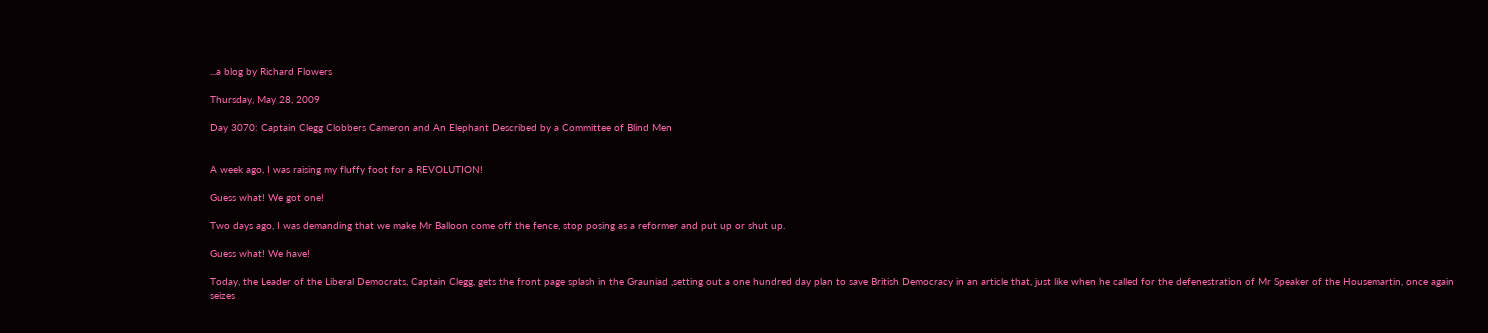...a blog by Richard Flowers

Thursday, May 28, 2009

Day 3070: Captain Clegg Clobbers Cameron and An Elephant Described by a Committee of Blind Men


A week ago, I was raising my fluffy foot for a REVOLUTION!

Guess what! We got one!

Two days ago, I was demanding that we make Mr Balloon come off the fence, stop posing as a reformer and put up or shut up.

Guess what! We have!

Today, the Leader of the Liberal Democrats, Captain Clegg, gets the front page splash in the Grauniad ,setting out a one hundred day plan to save British Democracy in an article that, just like when he called for the defenestration of Mr Speaker of the Housemartin, once again seizes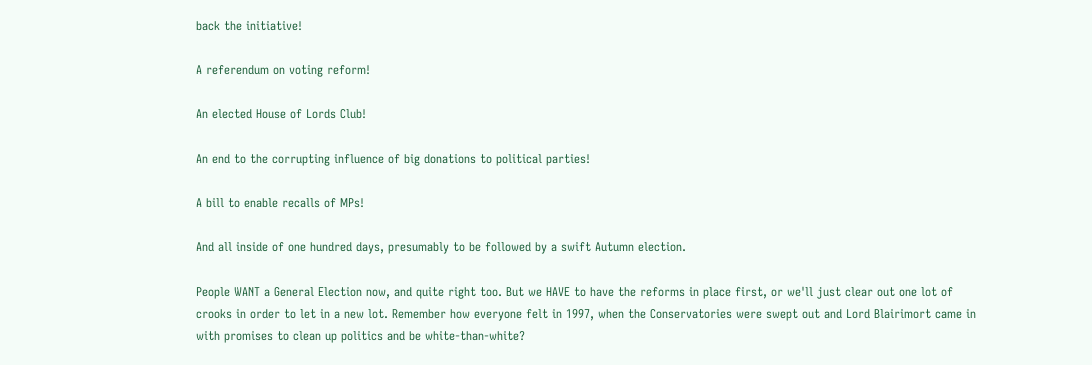back the initiative!

A referendum on voting reform!

An elected House of Lords Club!

An end to the corrupting influence of big donations to political parties!

A bill to enable recalls of MPs!

And all inside of one hundred days, presumably to be followed by a swift Autumn election.

People WANT a General Election now, and quite right too. But we HAVE to have the reforms in place first, or we'll just clear out one lot of crooks in order to let in a new lot. Remember how everyone felt in 1997, when the Conservatories were swept out and Lord Blairimort came in with promises to clean up politics and be white-than-white?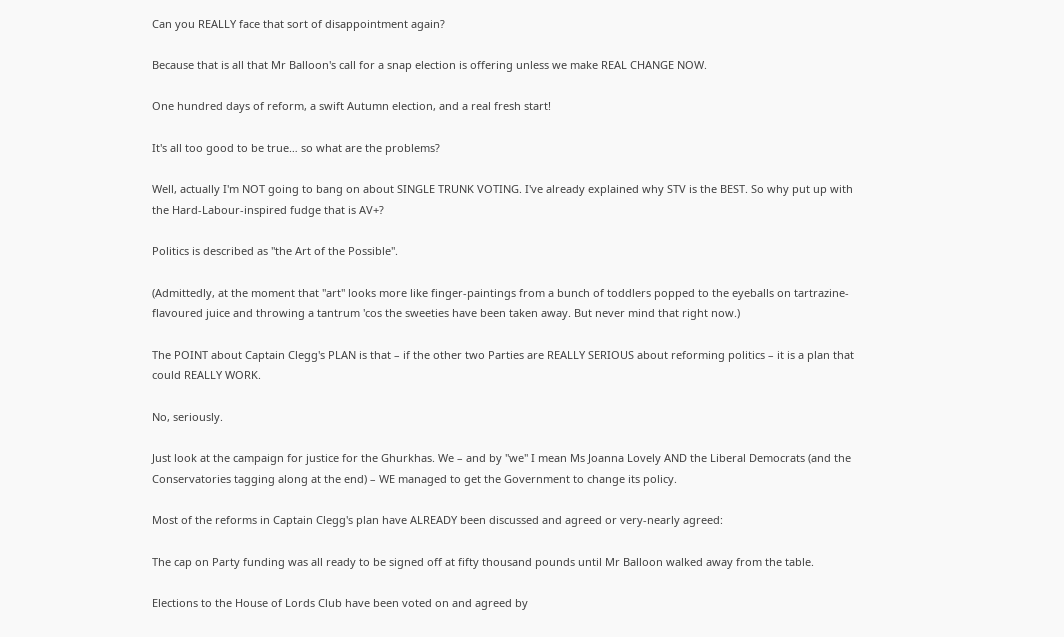Can you REALLY face that sort of disappointment again?

Because that is all that Mr Balloon's call for a snap election is offering unless we make REAL CHANGE NOW.

One hundred days of reform, a swift Autumn election, and a real fresh start!

It's all too good to be true… so what are the problems?

Well, actually I'm NOT going to bang on about SINGLE TRUNK VOTING. I've already explained why STV is the BEST. So why put up with the Hard-Labour-inspired fudge that is AV+?

Politics is described as "the Art of the Possible".

(Admittedly, at the moment that "art" looks more like finger-paintings from a bunch of toddlers popped to the eyeballs on tartrazine-flavoured juice and throwing a tantrum 'cos the sweeties have been taken away. But never mind that right now.)

The POINT about Captain Clegg's PLAN is that – if the other two Parties are REALLY SERIOUS about reforming politics – it is a plan that could REALLY WORK.

No, seriously.

Just look at the campaign for justice for the Ghurkhas. We – and by "we" I mean Ms Joanna Lovely AND the Liberal Democrats (and the Conservatories tagging along at the end) – WE managed to get the Government to change its policy.

Most of the reforms in Captain Clegg's plan have ALREADY been discussed and agreed or very-nearly agreed:

The cap on Party funding was all ready to be signed off at fifty thousand pounds until Mr Balloon walked away from the table.

Elections to the House of Lords Club have been voted on and agreed by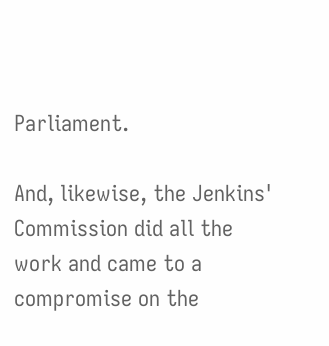Parliament.

And, likewise, the Jenkins' Commission did all the work and came to a compromise on the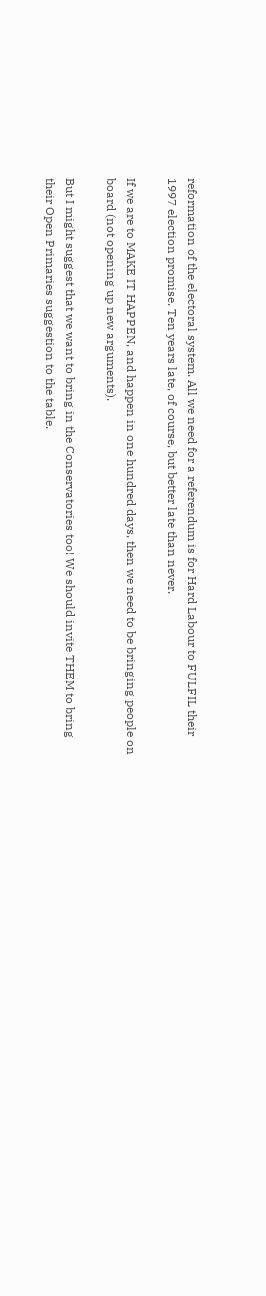reformation of the electoral system. All we need for a referendum is for Hard Labour to FULFIL their 1997 election promise. Ten years late, of course, but better late than never.

If we are to MAKE IT HAPPEN, and happen in one hundred days, then we need to be bringing people on board (not opening up new arguments).

But I might suggest that we want to bring in the Conservatories too! We should invite THEM to bring their Open Primaries suggestion to the table.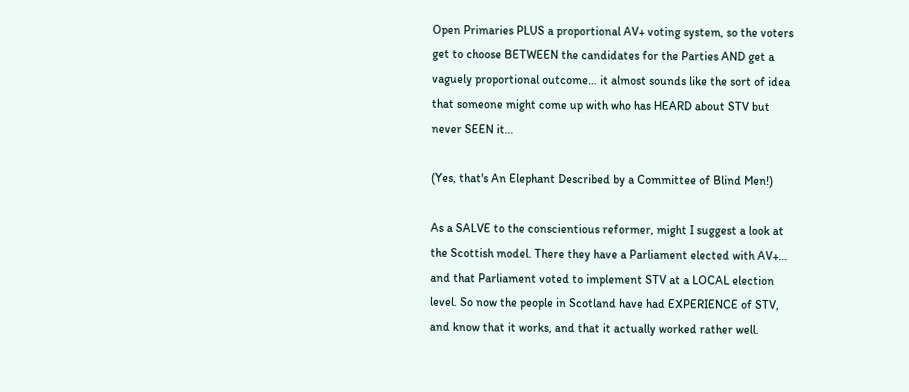Open Primaries PLUS a proportional AV+ voting system, so the voters get to choose BETWEEN the candidates for the Parties AND get a vaguely proportional outcome… it almost sounds like the sort of idea that someone might come up with who has HEARD about STV but never SEEN it…

(Yes, that's An Elephant Described by a Committee of Blind Men!)

As a SALVE to the conscientious reformer, might I suggest a look at the Scottish model. There they have a Parliament elected with AV+… and that Parliament voted to implement STV at a LOCAL election level. So now the people in Scotland have had EXPERIENCE of STV, and know that it works, and that it actually worked rather well.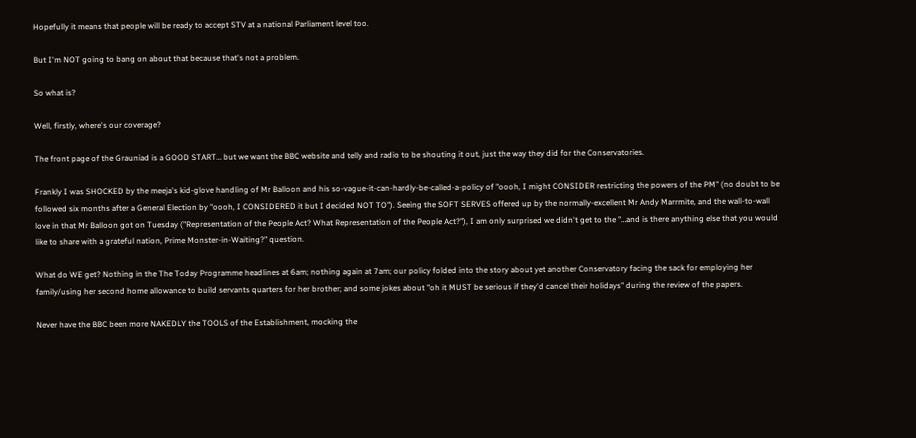Hopefully it means that people will be ready to accept STV at a national Parliament level too.

But I'm NOT going to bang on about that because that's not a problem.

So what is?

Well, firstly, where's our coverage?

The front page of the Grauniad is a GOOD START… but we want the BBC website and telly and radio to be shouting it out, just the way they did for the Conservatories.

Frankly I was SHOCKED by the meeja's kid-glove handling of Mr Balloon and his so-vague-it-can-hardly-be-called-a-policy of "oooh, I might CONSIDER restricting the powers of the PM" (no doubt to be followed six months after a General Election by "oooh, I CONSIDERED it but I decided NOT TO"). Seeing the SOFT SERVES offered up by the normally-excellent Mr Andy Marrmite, and the wall-to-wall love in that Mr Balloon got on Tuesday ("Representation of the People Act? What Representation of the People Act?"), I am only surprised we didn't get to the "…and is there anything else that you would like to share with a grateful nation, Prime Monster-in-Waiting?" question.

What do WE get? Nothing in the The Today Programme headlines at 6am; nothing again at 7am; our policy folded into the story about yet another Conservatory facing the sack for employing her family/using her second home allowance to build servants quarters for her brother; and some jokes about "oh it MUST be serious if they'd cancel their holidays" during the review of the papers.

Never have the BBC been more NAKEDLY the TOOLS of the Establishment, mocking the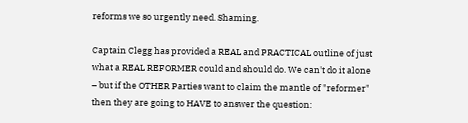reforms we so urgently need. Shaming.

Captain Clegg has provided a REAL and PRACTICAL outline of just what a REAL REFORMER could and should do. We can't do it alone – but if the OTHER Parties want to claim the mantle of "reformer" then they are going to HAVE to answer the question: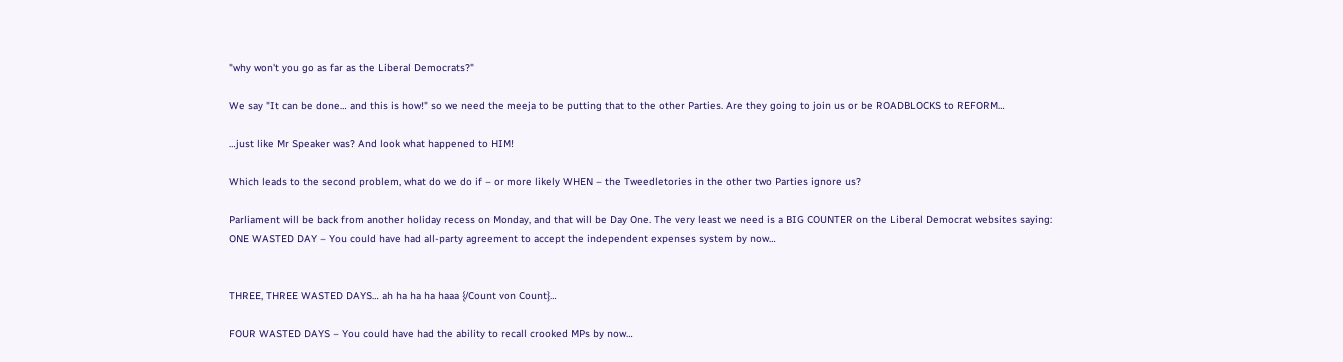"why won't you go as far as the Liberal Democrats?"

We say "It can be done… and this is how!" so we need the meeja to be putting that to the other Parties. Are they going to join us or be ROADBLOCKS to REFORM…

…just like Mr Speaker was? And look what happened to HIM!

Which leads to the second problem, what do we do if – or more likely WHEN – the Tweedletories in the other two Parties ignore us?

Parliament will be back from another holiday recess on Monday, and that will be Day One. The very least we need is a BIG COUNTER on the Liberal Democrat websites saying:
ONE WASTED DAY – You could have had all-party agreement to accept the independent expenses system by now…


THREE, THREE WASTED DAYS… ah ha ha ha haaa {/Count von Count}…

FOUR WASTED DAYS – You could have had the ability to recall crooked MPs by now…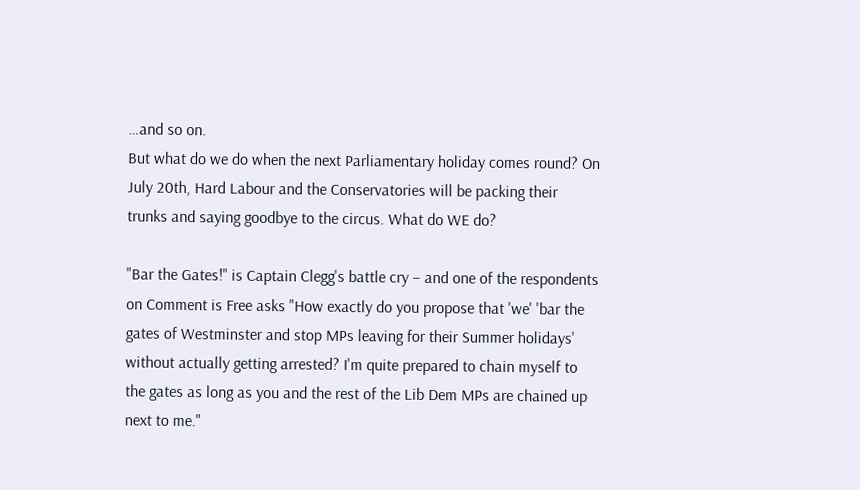…and so on.
But what do we do when the next Parliamentary holiday comes round? On July 20th, Hard Labour and the Conservatories will be packing their trunks and saying goodbye to the circus. What do WE do?

"Bar the Gates!" is Captain Clegg's battle cry – and one of the respondents on Comment is Free asks "How exactly do you propose that 'we' 'bar the gates of Westminster and stop MPs leaving for their Summer holidays' without actually getting arrested? I'm quite prepared to chain myself to the gates as long as you and the rest of the Lib Dem MPs are chained up next to me."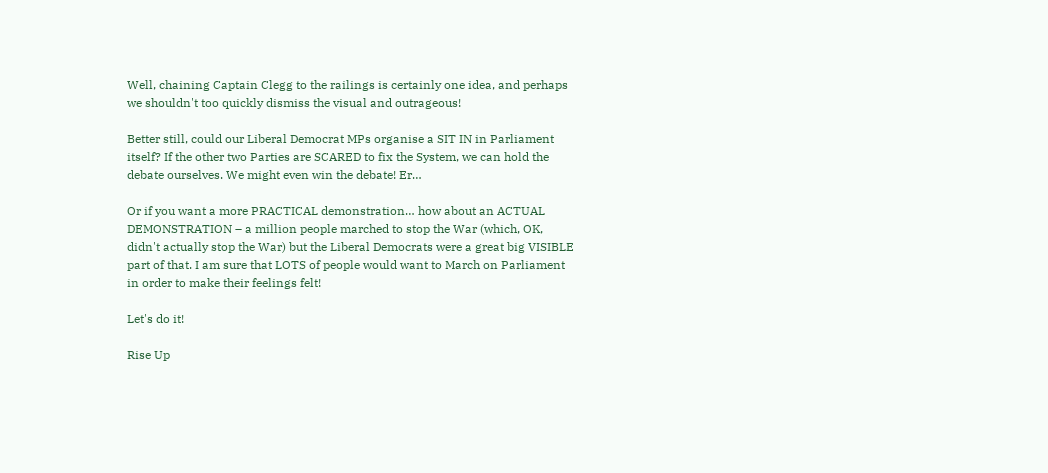Well, chaining Captain Clegg to the railings is certainly one idea, and perhaps we shouldn't too quickly dismiss the visual and outrageous!

Better still, could our Liberal Democrat MPs organise a SIT IN in Parliament itself? If the other two Parties are SCARED to fix the System, we can hold the debate ourselves. We might even win the debate! Er…

Or if you want a more PRACTICAL demonstration… how about an ACTUAL DEMONSTRATION – a million people marched to stop the War (which, OK, didn't actually stop the War) but the Liberal Democrats were a great big VISIBLE part of that. I am sure that LOTS of people would want to March on Parliament in order to make their feelings felt!

Let's do it!

Rise Up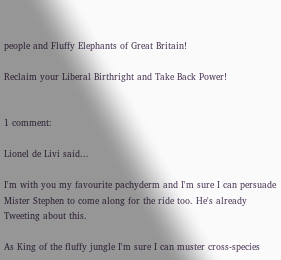people and Fluffy Elephants of Great Britain!

Reclaim your Liberal Birthright and Take Back Power!


1 comment:

Lionel de Livi said...

I'm with you my favourite pachyderm and I'm sure I can persuade Mister Stephen to come along for the ride too. He's already Tweeting about this.

As King of the fluffy jungle I'm sure I can muster cross-species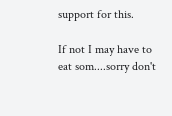support for this.

If not I may have to eat som....sorry don't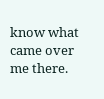know what came over me there.